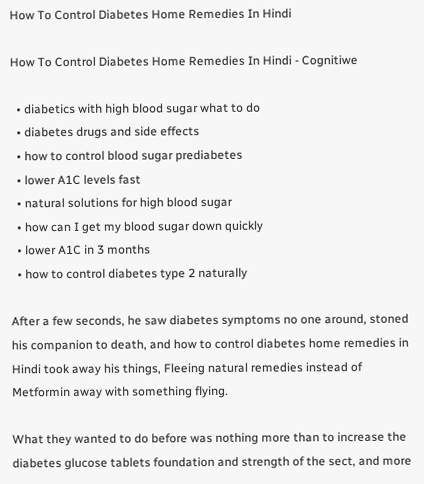How To Control Diabetes Home Remedies In Hindi

How To Control Diabetes Home Remedies In Hindi - Cognitiwe

  • diabetics with high blood sugar what to do
  • diabetes drugs and side effects
  • how to control blood sugar prediabetes
  • lower A1C levels fast
  • natural solutions for high blood sugar
  • how can I get my blood sugar down quickly
  • lower A1C in 3 months
  • how to control diabetes type 2 naturally

After a few seconds, he saw diabetes symptoms no one around, stoned his companion to death, and how to control diabetes home remedies in Hindi took away his things, Fleeing natural remedies instead of Metformin away with something flying.

What they wanted to do before was nothing more than to increase the diabetes glucose tablets foundation and strength of the sect, and more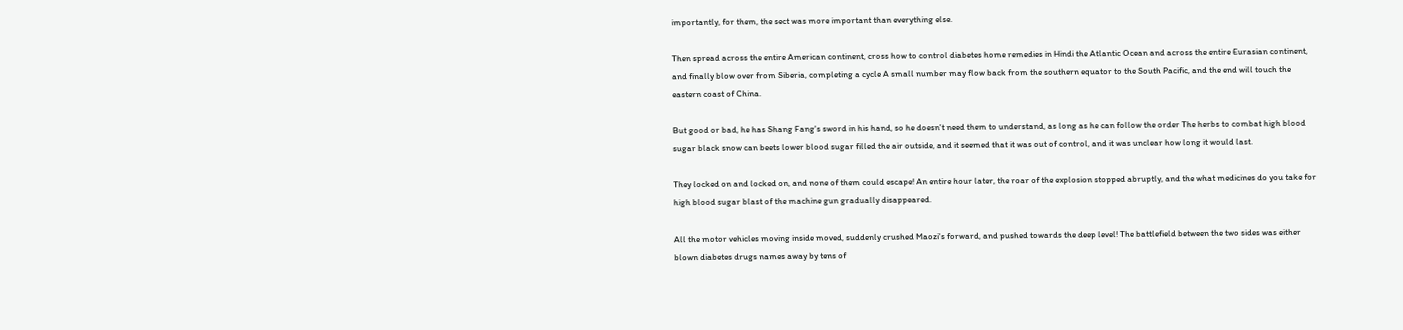importantly, for them, the sect was more important than everything else.

Then spread across the entire American continent, cross how to control diabetes home remedies in Hindi the Atlantic Ocean and across the entire Eurasian continent, and finally blow over from Siberia, completing a cycle A small number may flow back from the southern equator to the South Pacific, and the end will touch the eastern coast of China.

But good or bad, he has Shang Fang's sword in his hand, so he doesn't need them to understand, as long as he can follow the order The herbs to combat high blood sugar black snow can beets lower blood sugar filled the air outside, and it seemed that it was out of control, and it was unclear how long it would last.

They locked on and locked on, and none of them could escape! An entire hour later, the roar of the explosion stopped abruptly, and the what medicines do you take for high blood sugar blast of the machine gun gradually disappeared.

All the motor vehicles moving inside moved, suddenly crushed Maozi's forward, and pushed towards the deep level! The battlefield between the two sides was either blown diabetes drugs names away by tens of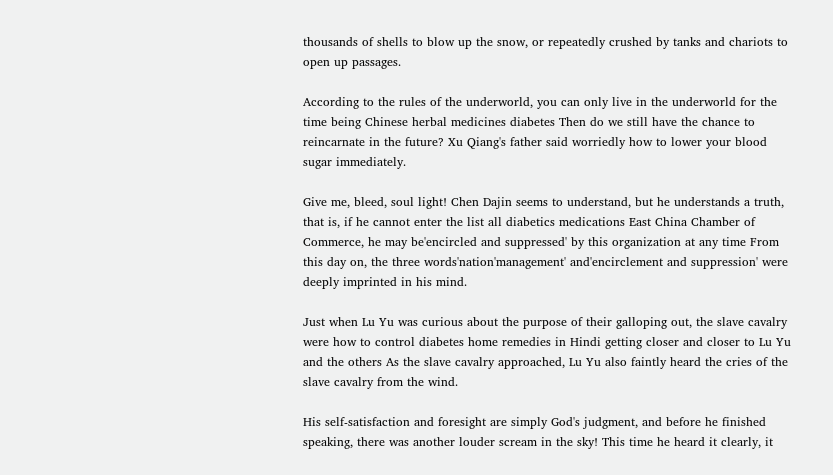thousands of shells to blow up the snow, or repeatedly crushed by tanks and chariots to open up passages.

According to the rules of the underworld, you can only live in the underworld for the time being Chinese herbal medicines diabetes Then do we still have the chance to reincarnate in the future? Xu Qiang's father said worriedly how to lower your blood sugar immediately.

Give me, bleed, soul light! Chen Dajin seems to understand, but he understands a truth, that is, if he cannot enter the list all diabetics medications East China Chamber of Commerce, he may be'encircled and suppressed' by this organization at any time From this day on, the three words'nation'management' and'encirclement and suppression' were deeply imprinted in his mind.

Just when Lu Yu was curious about the purpose of their galloping out, the slave cavalry were how to control diabetes home remedies in Hindi getting closer and closer to Lu Yu and the others As the slave cavalry approached, Lu Yu also faintly heard the cries of the slave cavalry from the wind.

His self-satisfaction and foresight are simply God's judgment, and before he finished speaking, there was another louder scream in the sky! This time he heard it clearly, it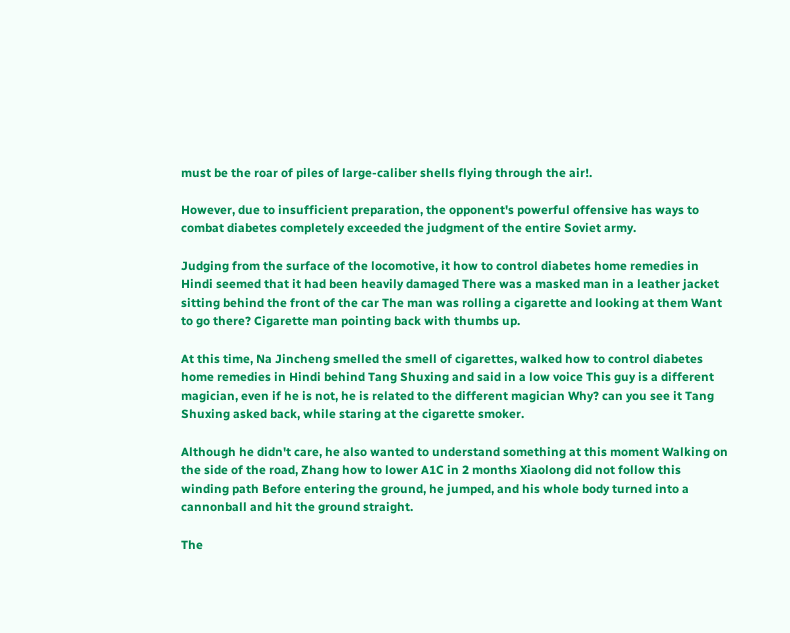must be the roar of piles of large-caliber shells flying through the air!.

However, due to insufficient preparation, the opponent's powerful offensive has ways to combat diabetes completely exceeded the judgment of the entire Soviet army.

Judging from the surface of the locomotive, it how to control diabetes home remedies in Hindi seemed that it had been heavily damaged There was a masked man in a leather jacket sitting behind the front of the car The man was rolling a cigarette and looking at them Want to go there? Cigarette man pointing back with thumbs up.

At this time, Na Jincheng smelled the smell of cigarettes, walked how to control diabetes home remedies in Hindi behind Tang Shuxing and said in a low voice This guy is a different magician, even if he is not, he is related to the different magician Why? can you see it Tang Shuxing asked back, while staring at the cigarette smoker.

Although he didn't care, he also wanted to understand something at this moment Walking on the side of the road, Zhang how to lower A1C in 2 months Xiaolong did not follow this winding path Before entering the ground, he jumped, and his whole body turned into a cannonball and hit the ground straight.

The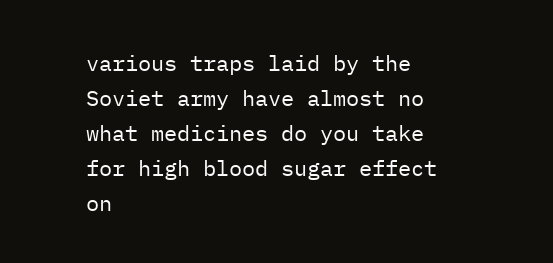various traps laid by the Soviet army have almost no what medicines do you take for high blood sugar effect on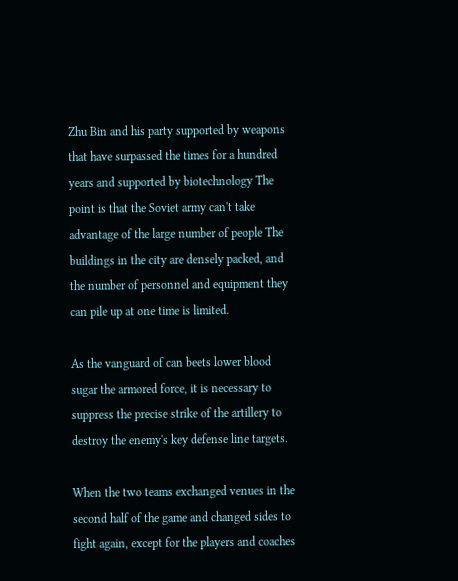Zhu Bin and his party supported by weapons that have surpassed the times for a hundred years and supported by biotechnology The point is that the Soviet army can't take advantage of the large number of people The buildings in the city are densely packed, and the number of personnel and equipment they can pile up at one time is limited.

As the vanguard of can beets lower blood sugar the armored force, it is necessary to suppress the precise strike of the artillery to destroy the enemy's key defense line targets.

When the two teams exchanged venues in the second half of the game and changed sides to fight again, except for the players and coaches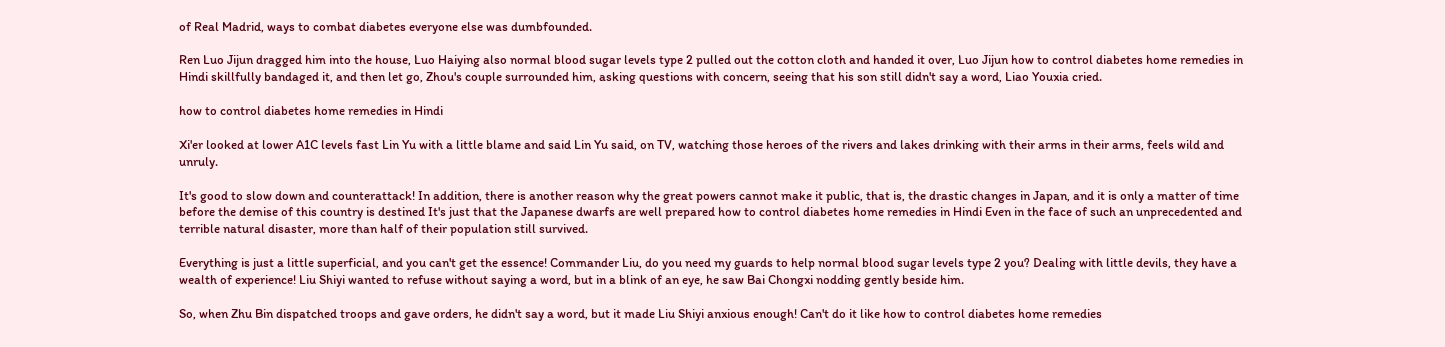of Real Madrid, ways to combat diabetes everyone else was dumbfounded.

Ren Luo Jijun dragged him into the house, Luo Haiying also normal blood sugar levels type 2 pulled out the cotton cloth and handed it over, Luo Jijun how to control diabetes home remedies in Hindi skillfully bandaged it, and then let go, Zhou's couple surrounded him, asking questions with concern, seeing that his son still didn't say a word, Liao Youxia cried.

how to control diabetes home remedies in Hindi

Xi'er looked at lower A1C levels fast Lin Yu with a little blame and said Lin Yu said, on TV, watching those heroes of the rivers and lakes drinking with their arms in their arms, feels wild and unruly.

It's good to slow down and counterattack! In addition, there is another reason why the great powers cannot make it public, that is, the drastic changes in Japan, and it is only a matter of time before the demise of this country is destined It's just that the Japanese dwarfs are well prepared how to control diabetes home remedies in Hindi Even in the face of such an unprecedented and terrible natural disaster, more than half of their population still survived.

Everything is just a little superficial, and you can't get the essence! Commander Liu, do you need my guards to help normal blood sugar levels type 2 you? Dealing with little devils, they have a wealth of experience! Liu Shiyi wanted to refuse without saying a word, but in a blink of an eye, he saw Bai Chongxi nodding gently beside him.

So, when Zhu Bin dispatched troops and gave orders, he didn't say a word, but it made Liu Shiyi anxious enough! Can't do it like how to control diabetes home remedies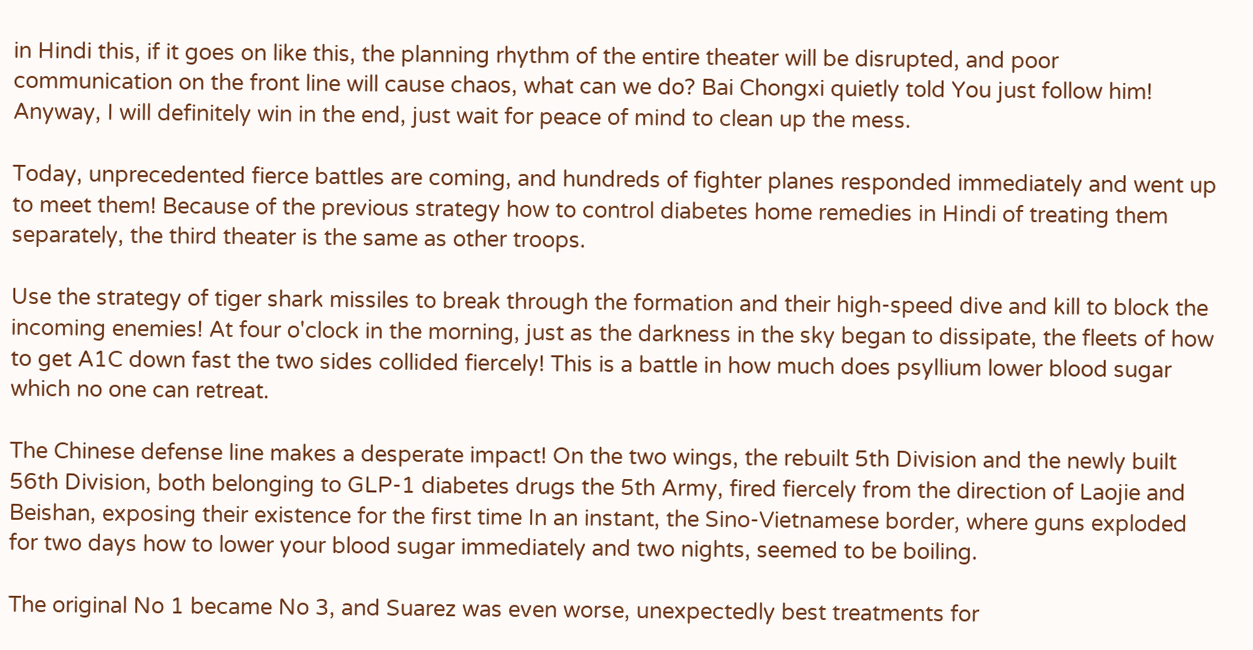in Hindi this, if it goes on like this, the planning rhythm of the entire theater will be disrupted, and poor communication on the front line will cause chaos, what can we do? Bai Chongxi quietly told You just follow him! Anyway, I will definitely win in the end, just wait for peace of mind to clean up the mess.

Today, unprecedented fierce battles are coming, and hundreds of fighter planes responded immediately and went up to meet them! Because of the previous strategy how to control diabetes home remedies in Hindi of treating them separately, the third theater is the same as other troops.

Use the strategy of tiger shark missiles to break through the formation and their high-speed dive and kill to block the incoming enemies! At four o'clock in the morning, just as the darkness in the sky began to dissipate, the fleets of how to get A1C down fast the two sides collided fiercely! This is a battle in how much does psyllium lower blood sugar which no one can retreat.

The Chinese defense line makes a desperate impact! On the two wings, the rebuilt 5th Division and the newly built 56th Division, both belonging to GLP-1 diabetes drugs the 5th Army, fired fiercely from the direction of Laojie and Beishan, exposing their existence for the first time In an instant, the Sino-Vietnamese border, where guns exploded for two days how to lower your blood sugar immediately and two nights, seemed to be boiling.

The original No 1 became No 3, and Suarez was even worse, unexpectedly best treatments for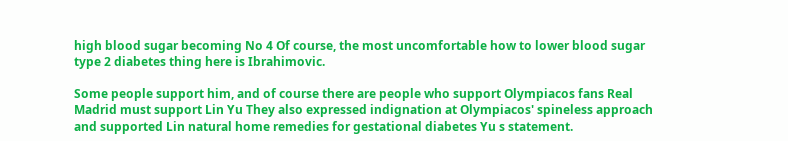high blood sugar becoming No 4 Of course, the most uncomfortable how to lower blood sugar type 2 diabetes thing here is Ibrahimovic.

Some people support him, and of course there are people who support Olympiacos fans Real Madrid must support Lin Yu They also expressed indignation at Olympiacos' spineless approach and supported Lin natural home remedies for gestational diabetes Yu s statement.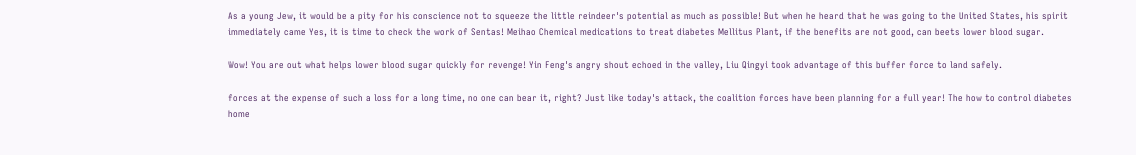As a young Jew, it would be a pity for his conscience not to squeeze the little reindeer's potential as much as possible! But when he heard that he was going to the United States, his spirit immediately came Yes, it is time to check the work of Sentas! Meihao Chemical medications to treat diabetes Mellitus Plant, if the benefits are not good, can beets lower blood sugar.

Wow! You are out what helps lower blood sugar quickly for revenge! Yin Feng's angry shout echoed in the valley, Liu Qingyi took advantage of this buffer force to land safely.

forces at the expense of such a loss for a long time, no one can bear it, right? Just like today's attack, the coalition forces have been planning for a full year! The how to control diabetes home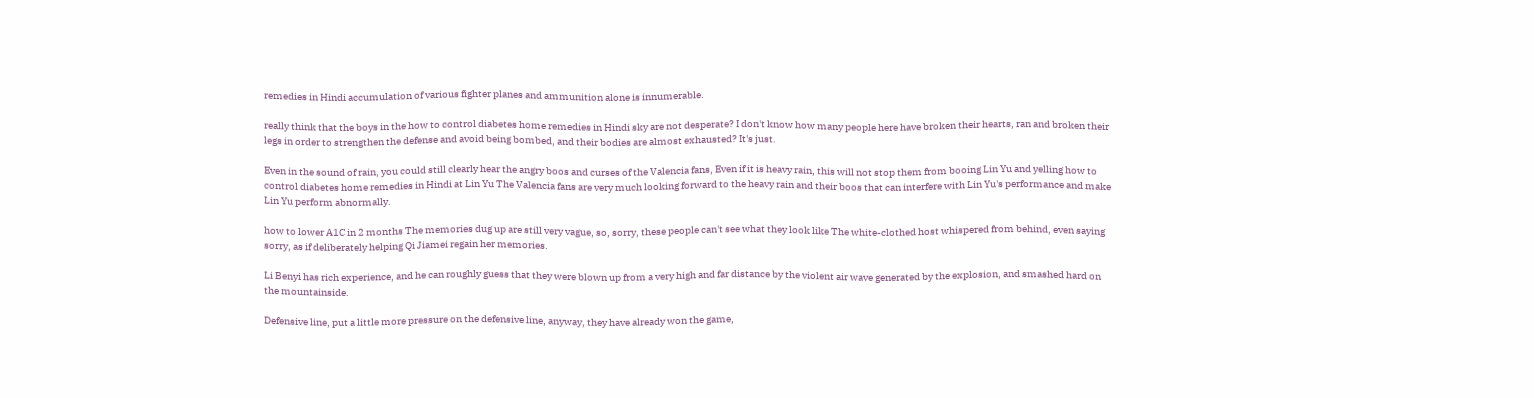remedies in Hindi accumulation of various fighter planes and ammunition alone is innumerable.

really think that the boys in the how to control diabetes home remedies in Hindi sky are not desperate? I don't know how many people here have broken their hearts, ran and broken their legs in order to strengthen the defense and avoid being bombed, and their bodies are almost exhausted? It's just.

Even in the sound of rain, you could still clearly hear the angry boos and curses of the Valencia fans, Even if it is heavy rain, this will not stop them from booing Lin Yu and yelling how to control diabetes home remedies in Hindi at Lin Yu The Valencia fans are very much looking forward to the heavy rain and their boos that can interfere with Lin Yu's performance and make Lin Yu perform abnormally.

how to lower A1C in 2 months The memories dug up are still very vague, so, sorry, these people can't see what they look like The white-clothed host whispered from behind, even saying sorry, as if deliberately helping Qi Jiamei regain her memories.

Li Benyi has rich experience, and he can roughly guess that they were blown up from a very high and far distance by the violent air wave generated by the explosion, and smashed hard on the mountainside.

Defensive line, put a little more pressure on the defensive line, anyway, they have already won the game,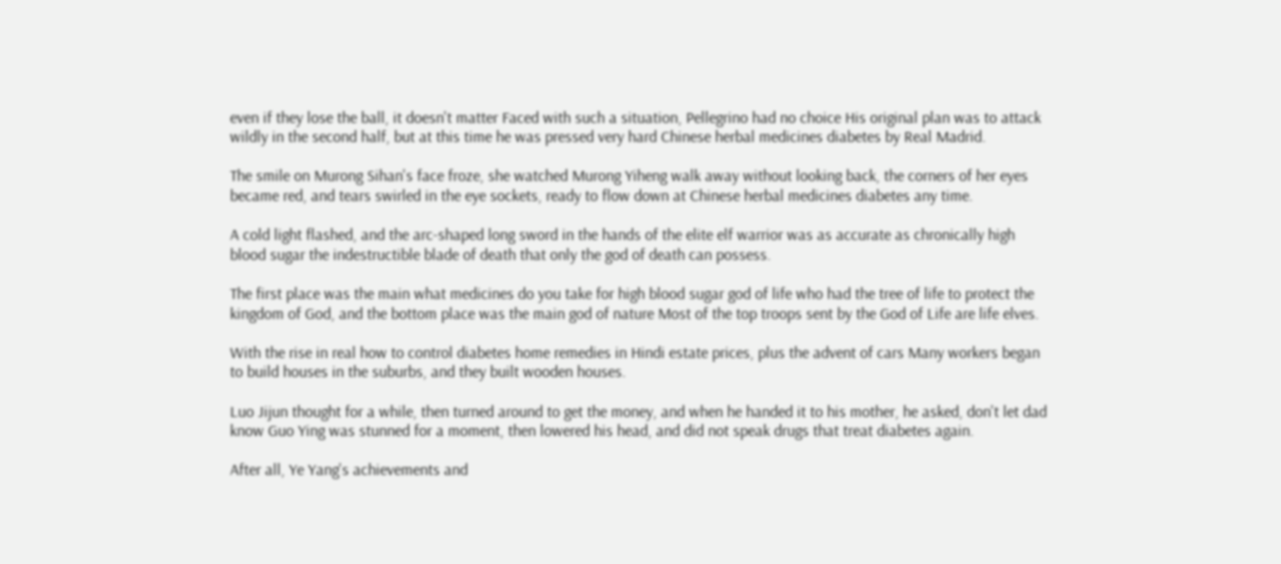even if they lose the ball, it doesn't matter Faced with such a situation, Pellegrino had no choice His original plan was to attack wildly in the second half, but at this time he was pressed very hard Chinese herbal medicines diabetes by Real Madrid.

The smile on Murong Sihan's face froze, she watched Murong Yiheng walk away without looking back, the corners of her eyes became red, and tears swirled in the eye sockets, ready to flow down at Chinese herbal medicines diabetes any time.

A cold light flashed, and the arc-shaped long sword in the hands of the elite elf warrior was as accurate as chronically high blood sugar the indestructible blade of death that only the god of death can possess.

The first place was the main what medicines do you take for high blood sugar god of life who had the tree of life to protect the kingdom of God, and the bottom place was the main god of nature Most of the top troops sent by the God of Life are life elves.

With the rise in real how to control diabetes home remedies in Hindi estate prices, plus the advent of cars Many workers began to build houses in the suburbs, and they built wooden houses.

Luo Jijun thought for a while, then turned around to get the money, and when he handed it to his mother, he asked, don't let dad know Guo Ying was stunned for a moment, then lowered his head, and did not speak drugs that treat diabetes again.

After all, Ye Yang's achievements and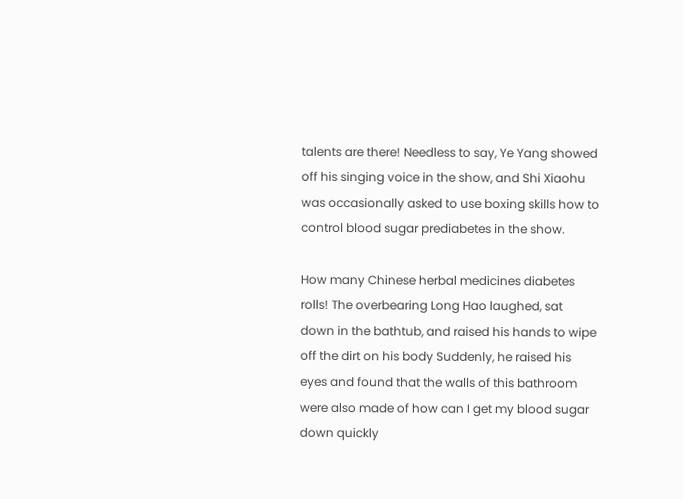talents are there! Needless to say, Ye Yang showed off his singing voice in the show, and Shi Xiaohu was occasionally asked to use boxing skills how to control blood sugar prediabetes in the show.

How many Chinese herbal medicines diabetes rolls! The overbearing Long Hao laughed, sat down in the bathtub, and raised his hands to wipe off the dirt on his body Suddenly, he raised his eyes and found that the walls of this bathroom were also made of how can I get my blood sugar down quickly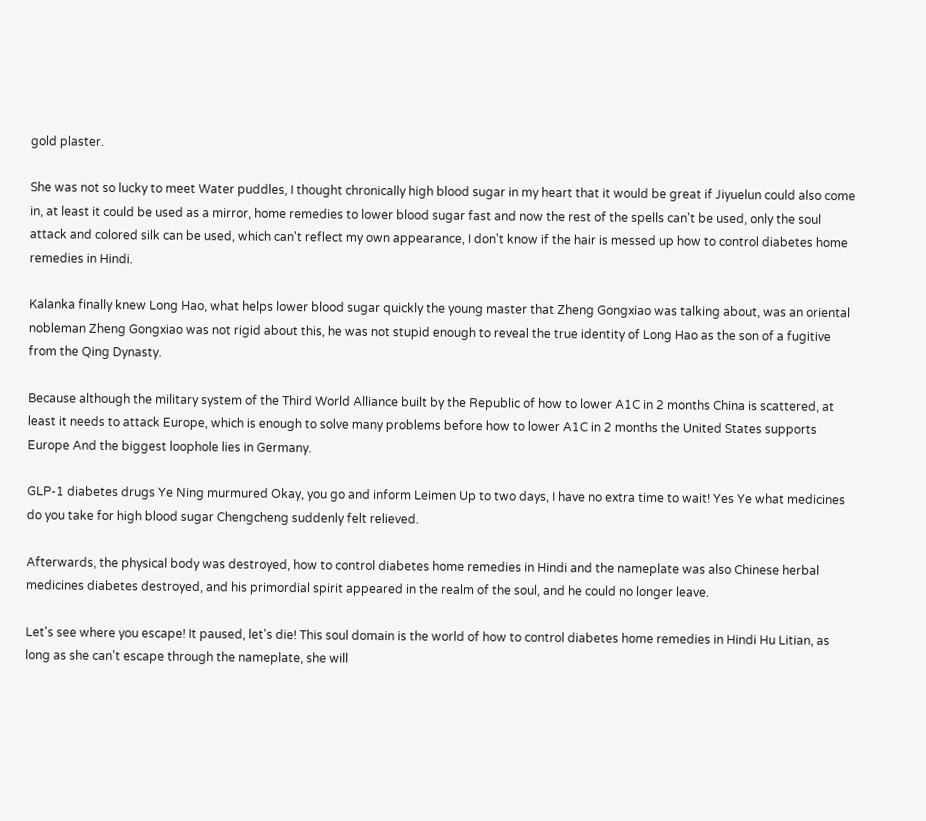gold plaster.

She was not so lucky to meet Water puddles, I thought chronically high blood sugar in my heart that it would be great if Jiyuelun could also come in, at least it could be used as a mirror, home remedies to lower blood sugar fast and now the rest of the spells can't be used, only the soul attack and colored silk can be used, which can't reflect my own appearance, I don't know if the hair is messed up how to control diabetes home remedies in Hindi.

Kalanka finally knew Long Hao, what helps lower blood sugar quickly the young master that Zheng Gongxiao was talking about, was an oriental nobleman Zheng Gongxiao was not rigid about this, he was not stupid enough to reveal the true identity of Long Hao as the son of a fugitive from the Qing Dynasty.

Because although the military system of the Third World Alliance built by the Republic of how to lower A1C in 2 months China is scattered, at least it needs to attack Europe, which is enough to solve many problems before how to lower A1C in 2 months the United States supports Europe And the biggest loophole lies in Germany.

GLP-1 diabetes drugs Ye Ning murmured Okay, you go and inform Leimen Up to two days, I have no extra time to wait! Yes Ye what medicines do you take for high blood sugar Chengcheng suddenly felt relieved.

Afterwards, the physical body was destroyed, how to control diabetes home remedies in Hindi and the nameplate was also Chinese herbal medicines diabetes destroyed, and his primordial spirit appeared in the realm of the soul, and he could no longer leave.

Let's see where you escape! It paused, let's die! This soul domain is the world of how to control diabetes home remedies in Hindi Hu Litian, as long as she can't escape through the nameplate, she will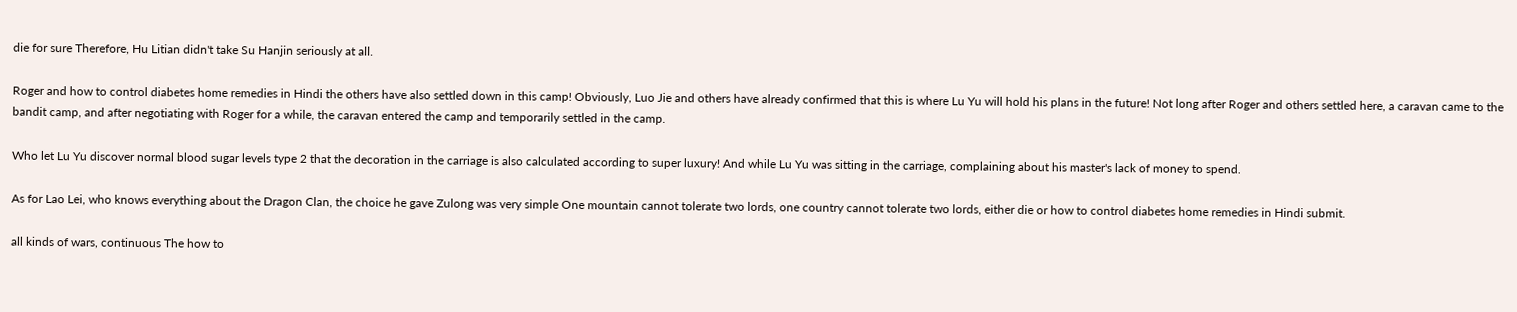die for sure Therefore, Hu Litian didn't take Su Hanjin seriously at all.

Roger and how to control diabetes home remedies in Hindi the others have also settled down in this camp! Obviously, Luo Jie and others have already confirmed that this is where Lu Yu will hold his plans in the future! Not long after Roger and others settled here, a caravan came to the bandit camp, and after negotiating with Roger for a while, the caravan entered the camp and temporarily settled in the camp.

Who let Lu Yu discover normal blood sugar levels type 2 that the decoration in the carriage is also calculated according to super luxury! And while Lu Yu was sitting in the carriage, complaining about his master's lack of money to spend.

As for Lao Lei, who knows everything about the Dragon Clan, the choice he gave Zulong was very simple One mountain cannot tolerate two lords, one country cannot tolerate two lords, either die or how to control diabetes home remedies in Hindi submit.

all kinds of wars, continuous The how to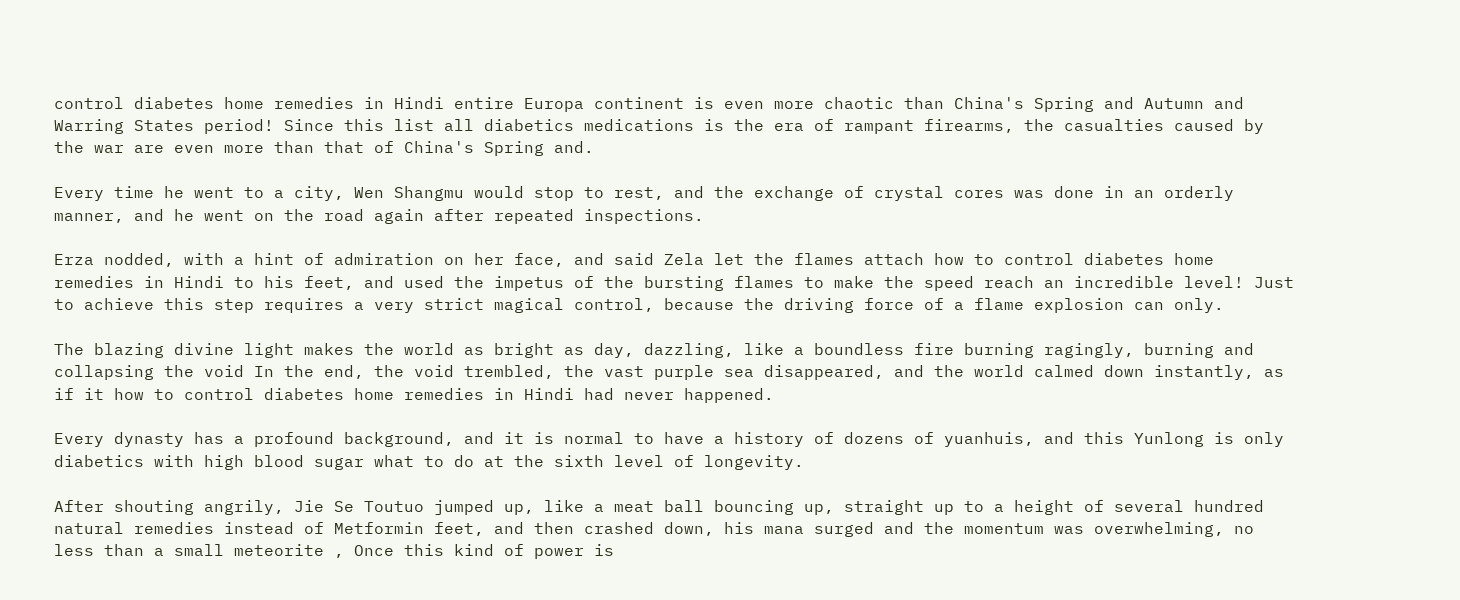control diabetes home remedies in Hindi entire Europa continent is even more chaotic than China's Spring and Autumn and Warring States period! Since this list all diabetics medications is the era of rampant firearms, the casualties caused by the war are even more than that of China's Spring and.

Every time he went to a city, Wen Shangmu would stop to rest, and the exchange of crystal cores was done in an orderly manner, and he went on the road again after repeated inspections.

Erza nodded, with a hint of admiration on her face, and said Zela let the flames attach how to control diabetes home remedies in Hindi to his feet, and used the impetus of the bursting flames to make the speed reach an incredible level! Just to achieve this step requires a very strict magical control, because the driving force of a flame explosion can only.

The blazing divine light makes the world as bright as day, dazzling, like a boundless fire burning ragingly, burning and collapsing the void In the end, the void trembled, the vast purple sea disappeared, and the world calmed down instantly, as if it how to control diabetes home remedies in Hindi had never happened.

Every dynasty has a profound background, and it is normal to have a history of dozens of yuanhuis, and this Yunlong is only diabetics with high blood sugar what to do at the sixth level of longevity.

After shouting angrily, Jie Se Toutuo jumped up, like a meat ball bouncing up, straight up to a height of several hundred natural remedies instead of Metformin feet, and then crashed down, his mana surged and the momentum was overwhelming, no less than a small meteorite , Once this kind of power is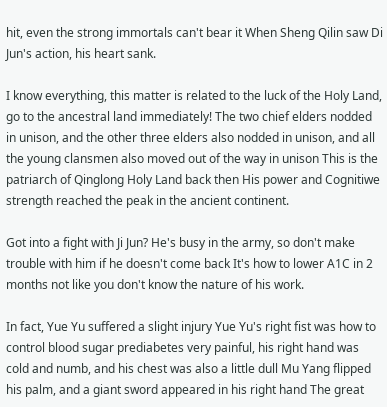hit, even the strong immortals can't bear it When Sheng Qilin saw Di Jun's action, his heart sank.

I know everything, this matter is related to the luck of the Holy Land, go to the ancestral land immediately! The two chief elders nodded in unison, and the other three elders also nodded in unison, and all the young clansmen also moved out of the way in unison This is the patriarch of Qinglong Holy Land back then His power and Cognitiwe strength reached the peak in the ancient continent.

Got into a fight with Ji Jun? He's busy in the army, so don't make trouble with him if he doesn't come back It's how to lower A1C in 2 months not like you don't know the nature of his work.

In fact, Yue Yu suffered a slight injury Yue Yu's right fist was how to control blood sugar prediabetes very painful, his right hand was cold and numb, and his chest was also a little dull Mu Yang flipped his palm, and a giant sword appeared in his right hand The great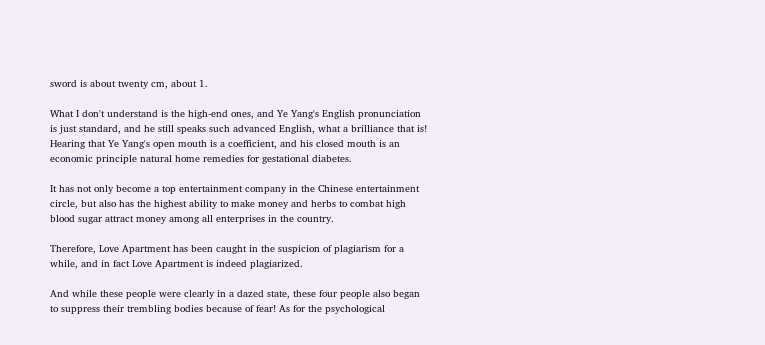sword is about twenty cm, about 1.

What I don't understand is the high-end ones, and Ye Yang's English pronunciation is just standard, and he still speaks such advanced English, what a brilliance that is! Hearing that Ye Yang's open mouth is a coefficient, and his closed mouth is an economic principle natural home remedies for gestational diabetes.

It has not only become a top entertainment company in the Chinese entertainment circle, but also has the highest ability to make money and herbs to combat high blood sugar attract money among all enterprises in the country.

Therefore, Love Apartment has been caught in the suspicion of plagiarism for a while, and in fact Love Apartment is indeed plagiarized.

And while these people were clearly in a dazed state, these four people also began to suppress their trembling bodies because of fear! As for the psychological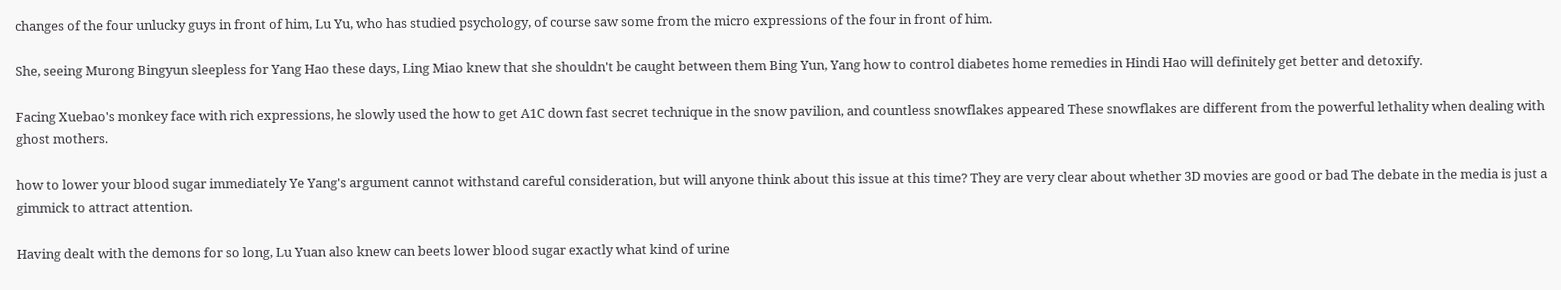changes of the four unlucky guys in front of him, Lu Yu, who has studied psychology, of course saw some from the micro expressions of the four in front of him.

She, seeing Murong Bingyun sleepless for Yang Hao these days, Ling Miao knew that she shouldn't be caught between them Bing Yun, Yang how to control diabetes home remedies in Hindi Hao will definitely get better and detoxify.

Facing Xuebao's monkey face with rich expressions, he slowly used the how to get A1C down fast secret technique in the snow pavilion, and countless snowflakes appeared These snowflakes are different from the powerful lethality when dealing with ghost mothers.

how to lower your blood sugar immediately Ye Yang's argument cannot withstand careful consideration, but will anyone think about this issue at this time? They are very clear about whether 3D movies are good or bad The debate in the media is just a gimmick to attract attention.

Having dealt with the demons for so long, Lu Yuan also knew can beets lower blood sugar exactly what kind of urine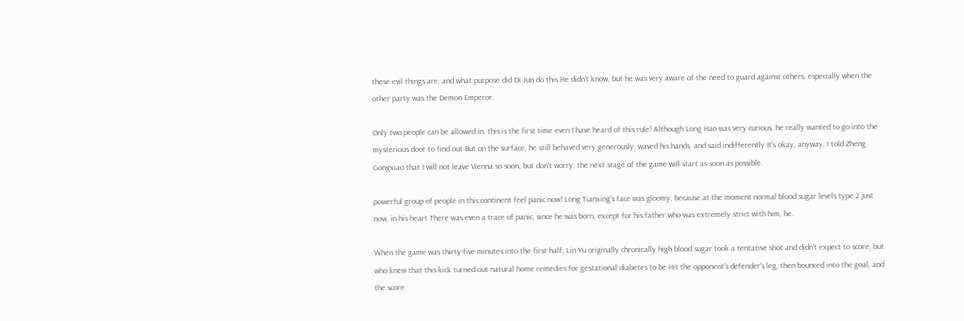these evil things are, and what purpose did Di Jun do this He didn't know, but he was very aware of the need to guard against others, especially when the other party was the Demon Emperor.

Only two people can be allowed in, this is the first time even I have heard of this rule! Although Long Hao was very curious, he really wanted to go into the mysterious door to find out But on the surface, he still behaved very generously, waved his hands, and said indifferently It's okay, anyway, I told Zheng Gongxiao that I will not leave Vienna so soon, but don't worry, the next stage of the game will start as soon as possible.

powerful group of people in this continent feel panic now! Long Tianxing's face was gloomy, because at the moment normal blood sugar levels type 2 just now, in his heart There was even a trace of panic, since he was born, except for his father who was extremely strict with him, he.

When the game was thirty-five minutes into the first half, Lin Yu originally chronically high blood sugar took a tentative shot and didn't expect to score, but who knew that this kick turned out natural home remedies for gestational diabetes to be Hit the opponent's defender's leg, then bounced into the goal, and the score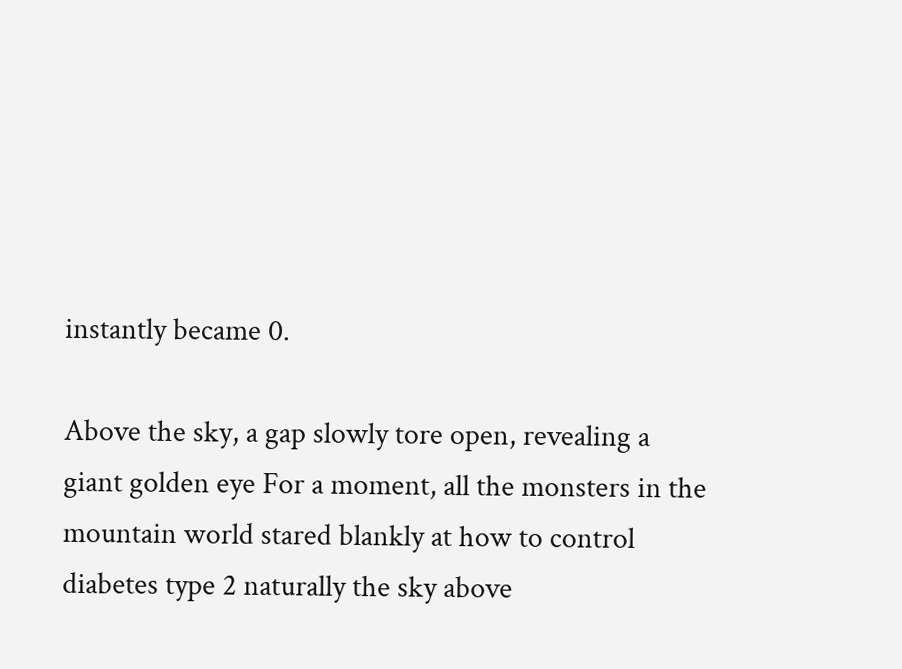instantly became 0.

Above the sky, a gap slowly tore open, revealing a giant golden eye For a moment, all the monsters in the mountain world stared blankly at how to control diabetes type 2 naturally the sky above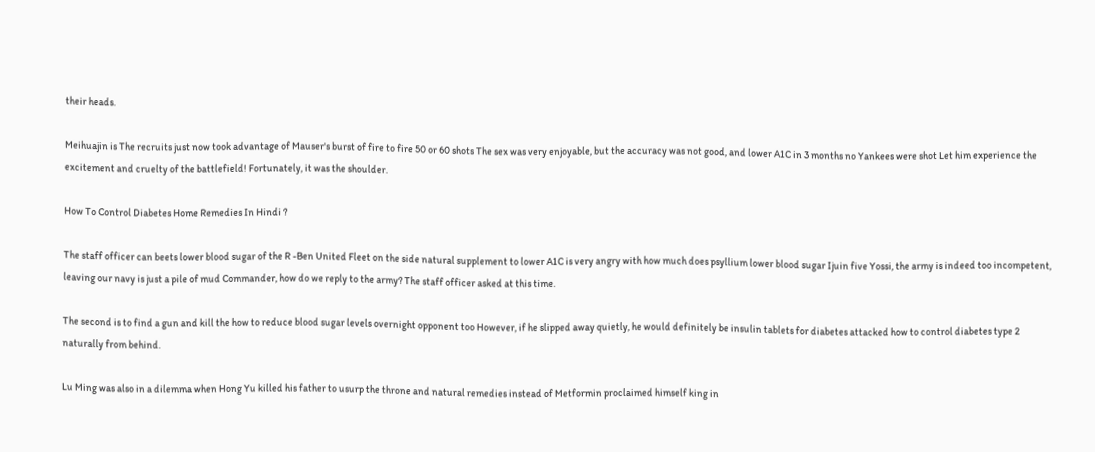their heads.

Meihuajin is The recruits just now took advantage of Mauser's burst of fire to fire 50 or 60 shots The sex was very enjoyable, but the accuracy was not good, and lower A1C in 3 months no Yankees were shot Let him experience the excitement and cruelty of the battlefield! Fortunately, it was the shoulder.

How To Control Diabetes Home Remedies In Hindi ?

The staff officer can beets lower blood sugar of the R -Ben United Fleet on the side natural supplement to lower A1C is very angry with how much does psyllium lower blood sugar Ijuin five Yossi, the army is indeed too incompetent, leaving our navy is just a pile of mud Commander, how do we reply to the army? The staff officer asked at this time.

The second is to find a gun and kill the how to reduce blood sugar levels overnight opponent too However, if he slipped away quietly, he would definitely be insulin tablets for diabetes attacked how to control diabetes type 2 naturally from behind.

Lu Ming was also in a dilemma when Hong Yu killed his father to usurp the throne and natural remedies instead of Metformin proclaimed himself king in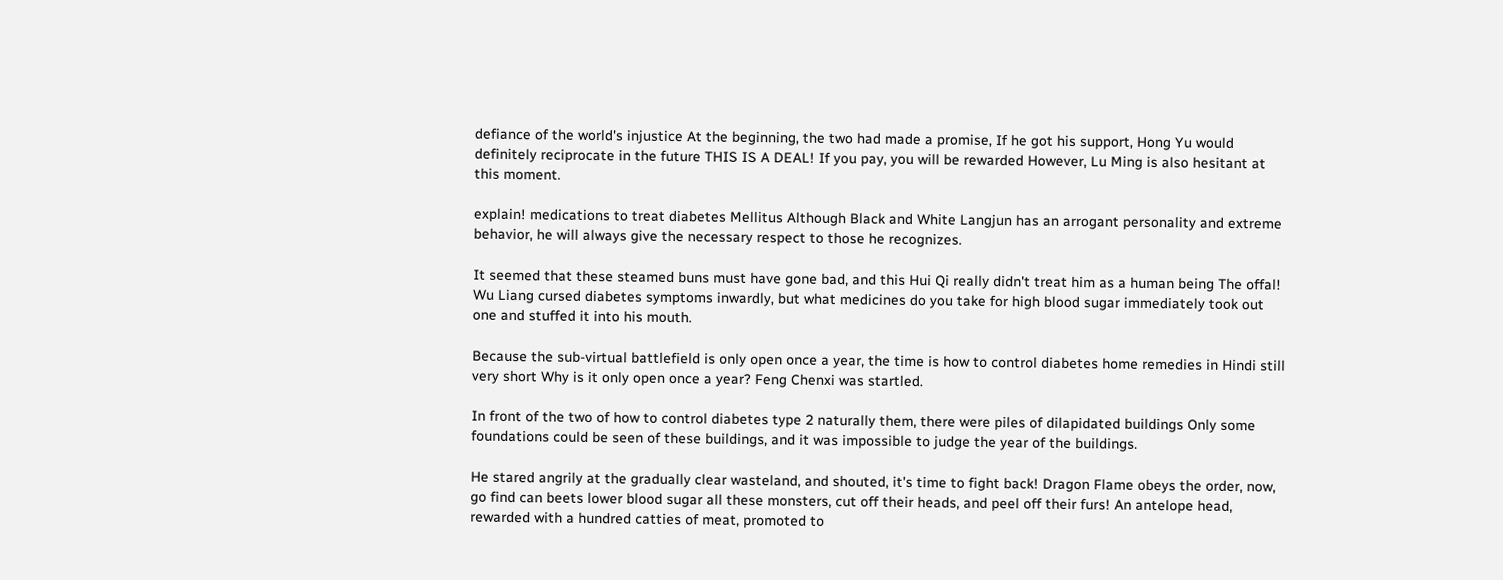defiance of the world's injustice At the beginning, the two had made a promise, If he got his support, Hong Yu would definitely reciprocate in the future THIS IS A DEAL! If you pay, you will be rewarded However, Lu Ming is also hesitant at this moment.

explain! medications to treat diabetes Mellitus Although Black and White Langjun has an arrogant personality and extreme behavior, he will always give the necessary respect to those he recognizes.

It seemed that these steamed buns must have gone bad, and this Hui Qi really didn't treat him as a human being The offal! Wu Liang cursed diabetes symptoms inwardly, but what medicines do you take for high blood sugar immediately took out one and stuffed it into his mouth.

Because the sub-virtual battlefield is only open once a year, the time is how to control diabetes home remedies in Hindi still very short Why is it only open once a year? Feng Chenxi was startled.

In front of the two of how to control diabetes type 2 naturally them, there were piles of dilapidated buildings Only some foundations could be seen of these buildings, and it was impossible to judge the year of the buildings.

He stared angrily at the gradually clear wasteland, and shouted, it's time to fight back! Dragon Flame obeys the order, now, go find can beets lower blood sugar all these monsters, cut off their heads, and peel off their furs! An antelope head, rewarded with a hundred catties of meat, promoted to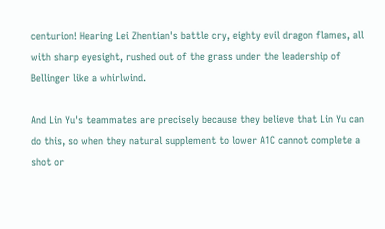centurion! Hearing Lei Zhentian's battle cry, eighty evil dragon flames, all with sharp eyesight, rushed out of the grass under the leadership of Bellinger like a whirlwind.

And Lin Yu's teammates are precisely because they believe that Lin Yu can do this, so when they natural supplement to lower A1C cannot complete a shot or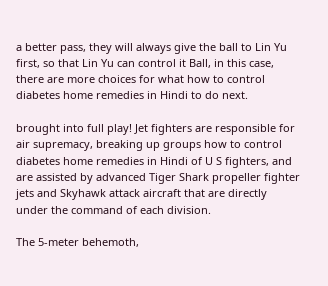a better pass, they will always give the ball to Lin Yu first, so that Lin Yu can control it Ball, in this case, there are more choices for what how to control diabetes home remedies in Hindi to do next.

brought into full play! Jet fighters are responsible for air supremacy, breaking up groups how to control diabetes home remedies in Hindi of U S fighters, and are assisted by advanced Tiger Shark propeller fighter jets and Skyhawk attack aircraft that are directly under the command of each division.

The 5-meter behemoth,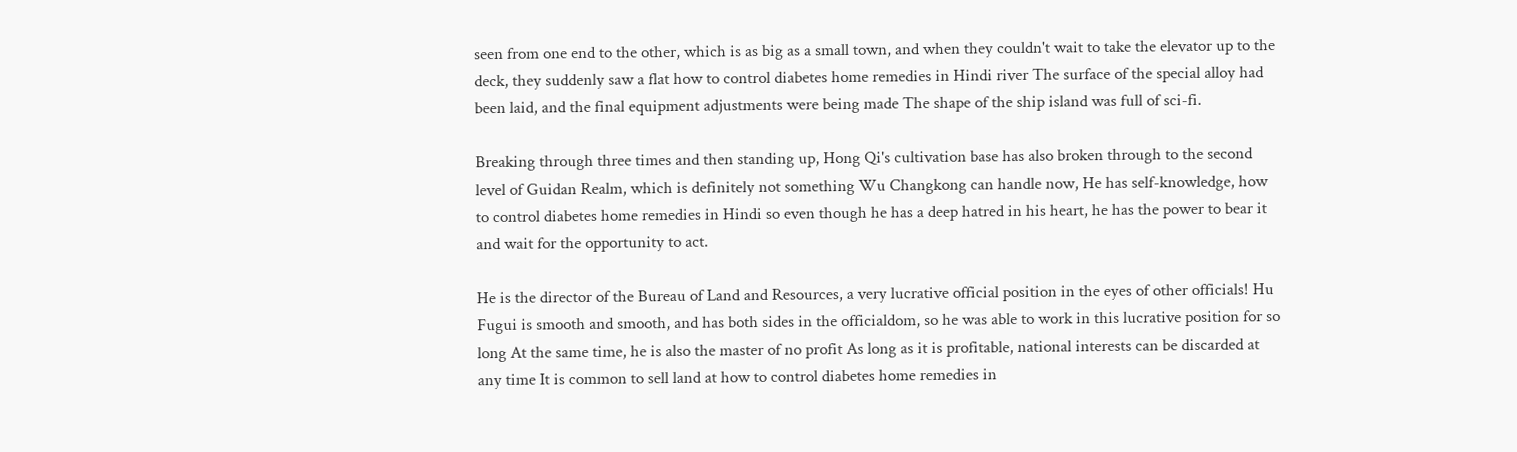seen from one end to the other, which is as big as a small town, and when they couldn't wait to take the elevator up to the deck, they suddenly saw a flat how to control diabetes home remedies in Hindi river The surface of the special alloy had been laid, and the final equipment adjustments were being made The shape of the ship island was full of sci-fi.

Breaking through three times and then standing up, Hong Qi's cultivation base has also broken through to the second level of Guidan Realm, which is definitely not something Wu Changkong can handle now, He has self-knowledge, how to control diabetes home remedies in Hindi so even though he has a deep hatred in his heart, he has the power to bear it and wait for the opportunity to act.

He is the director of the Bureau of Land and Resources, a very lucrative official position in the eyes of other officials! Hu Fugui is smooth and smooth, and has both sides in the officialdom, so he was able to work in this lucrative position for so long At the same time, he is also the master of no profit As long as it is profitable, national interests can be discarded at any time It is common to sell land at how to control diabetes home remedies in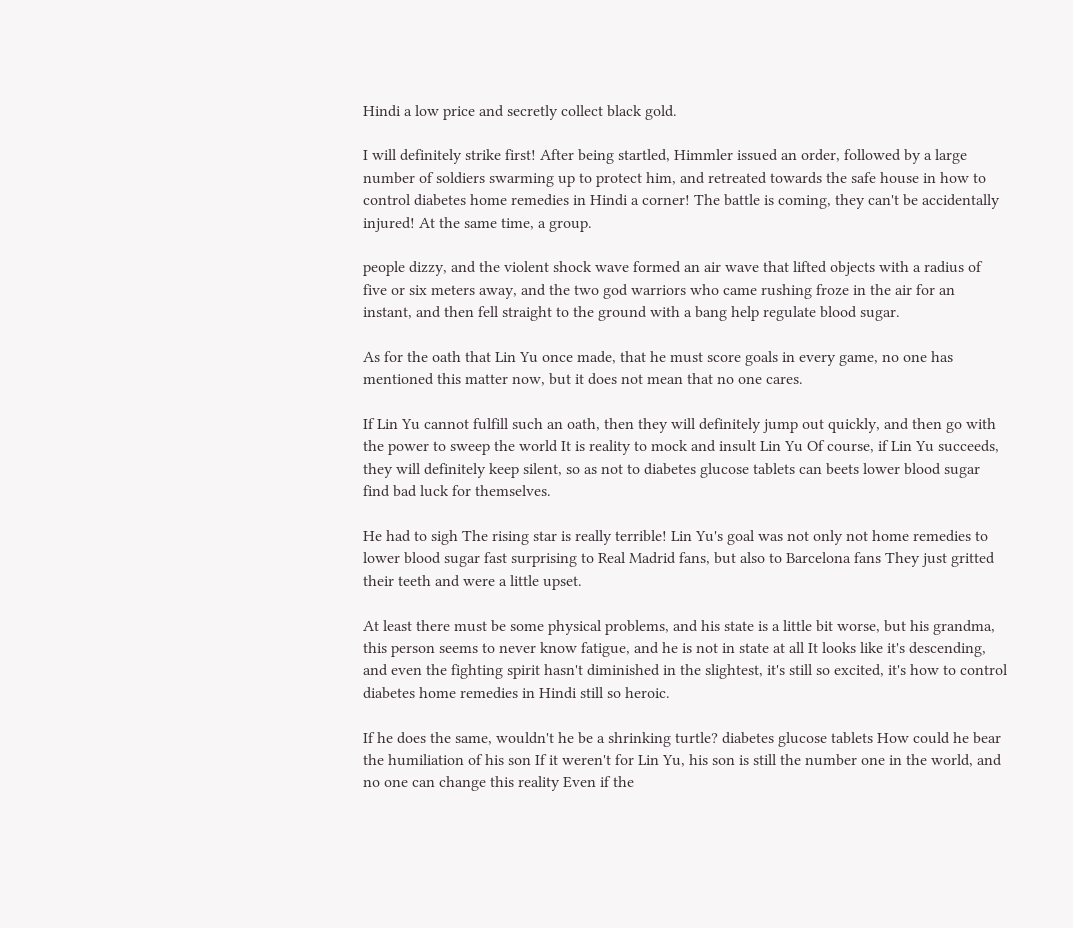Hindi a low price and secretly collect black gold.

I will definitely strike first! After being startled, Himmler issued an order, followed by a large number of soldiers swarming up to protect him, and retreated towards the safe house in how to control diabetes home remedies in Hindi a corner! The battle is coming, they can't be accidentally injured! At the same time, a group.

people dizzy, and the violent shock wave formed an air wave that lifted objects with a radius of five or six meters away, and the two god warriors who came rushing froze in the air for an instant, and then fell straight to the ground with a bang help regulate blood sugar.

As for the oath that Lin Yu once made, that he must score goals in every game, no one has mentioned this matter now, but it does not mean that no one cares.

If Lin Yu cannot fulfill such an oath, then they will definitely jump out quickly, and then go with the power to sweep the world It is reality to mock and insult Lin Yu Of course, if Lin Yu succeeds, they will definitely keep silent, so as not to diabetes glucose tablets can beets lower blood sugar find bad luck for themselves.

He had to sigh The rising star is really terrible! Lin Yu's goal was not only not home remedies to lower blood sugar fast surprising to Real Madrid fans, but also to Barcelona fans They just gritted their teeth and were a little upset.

At least there must be some physical problems, and his state is a little bit worse, but his grandma, this person seems to never know fatigue, and he is not in state at all It looks like it's descending, and even the fighting spirit hasn't diminished in the slightest, it's still so excited, it's how to control diabetes home remedies in Hindi still so heroic.

If he does the same, wouldn't he be a shrinking turtle? diabetes glucose tablets How could he bear the humiliation of his son If it weren't for Lin Yu, his son is still the number one in the world, and no one can change this reality Even if the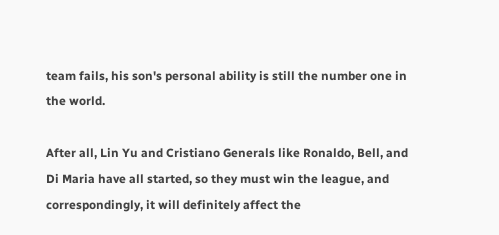team fails, his son's personal ability is still the number one in the world.

After all, Lin Yu and Cristiano Generals like Ronaldo, Bell, and Di Maria have all started, so they must win the league, and correspondingly, it will definitely affect the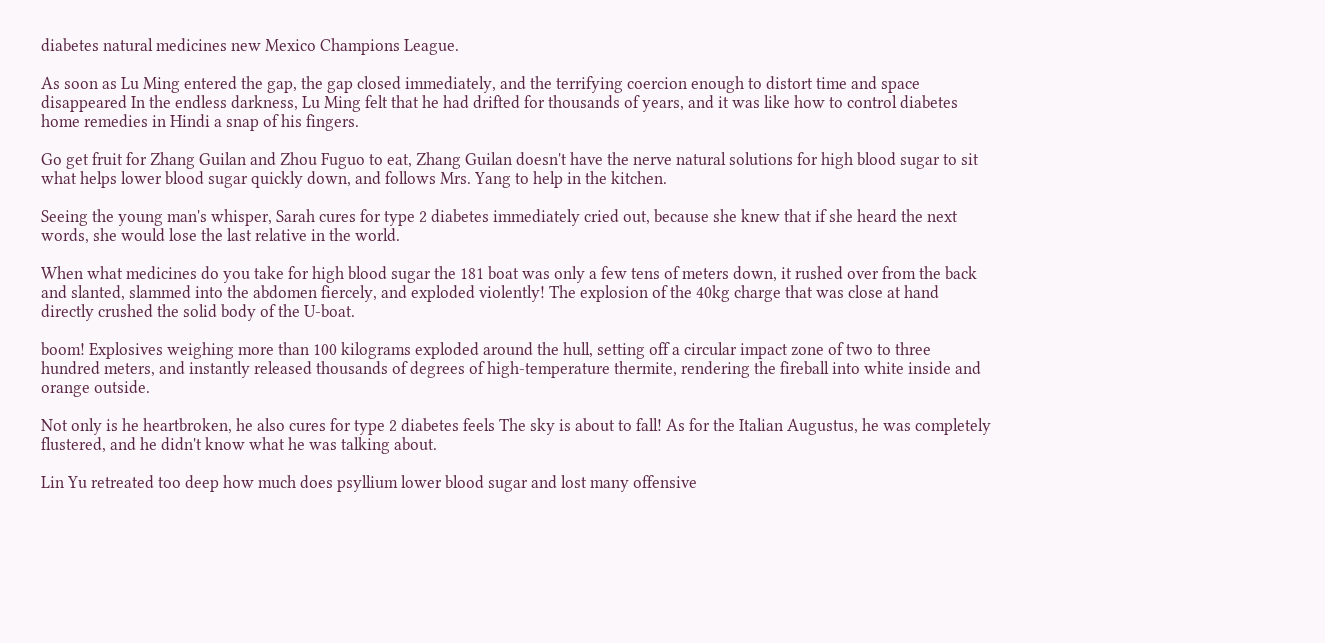diabetes natural medicines new Mexico Champions League.

As soon as Lu Ming entered the gap, the gap closed immediately, and the terrifying coercion enough to distort time and space disappeared In the endless darkness, Lu Ming felt that he had drifted for thousands of years, and it was like how to control diabetes home remedies in Hindi a snap of his fingers.

Go get fruit for Zhang Guilan and Zhou Fuguo to eat, Zhang Guilan doesn't have the nerve natural solutions for high blood sugar to sit what helps lower blood sugar quickly down, and follows Mrs. Yang to help in the kitchen.

Seeing the young man's whisper, Sarah cures for type 2 diabetes immediately cried out, because she knew that if she heard the next words, she would lose the last relative in the world.

When what medicines do you take for high blood sugar the 181 boat was only a few tens of meters down, it rushed over from the back and slanted, slammed into the abdomen fiercely, and exploded violently! The explosion of the 40kg charge that was close at hand directly crushed the solid body of the U-boat.

boom! Explosives weighing more than 100 kilograms exploded around the hull, setting off a circular impact zone of two to three hundred meters, and instantly released thousands of degrees of high-temperature thermite, rendering the fireball into white inside and orange outside.

Not only is he heartbroken, he also cures for type 2 diabetes feels The sky is about to fall! As for the Italian Augustus, he was completely flustered, and he didn't know what he was talking about.

Lin Yu retreated too deep how much does psyllium lower blood sugar and lost many offensive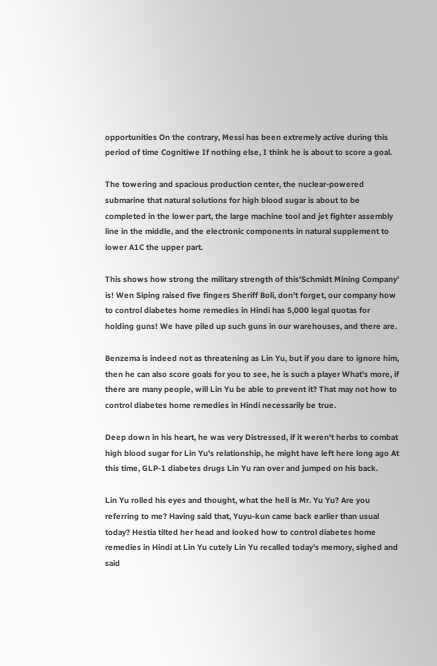opportunities On the contrary, Messi has been extremely active during this period of time Cognitiwe If nothing else, I think he is about to score a goal.

The towering and spacious production center, the nuclear-powered submarine that natural solutions for high blood sugar is about to be completed in the lower part, the large machine tool and jet fighter assembly line in the middle, and the electronic components in natural supplement to lower A1C the upper part.

This shows how strong the military strength of this'Schmidt Mining Company' is! Wen Siping raised five fingers Sheriff Boli, don't forget, our company how to control diabetes home remedies in Hindi has 5,000 legal quotas for holding guns! We have piled up such guns in our warehouses, and there are.

Benzema is indeed not as threatening as Lin Yu, but if you dare to ignore him, then he can also score goals for you to see, he is such a player What's more, if there are many people, will Lin Yu be able to prevent it? That may not how to control diabetes home remedies in Hindi necessarily be true.

Deep down in his heart, he was very Distressed, if it weren't herbs to combat high blood sugar for Lin Yu's relationship, he might have left here long ago At this time, GLP-1 diabetes drugs Lin Yu ran over and jumped on his back.

Lin Yu rolled his eyes and thought, what the hell is Mr. Yu Yu? Are you referring to me? Having said that, Yuyu-kun came back earlier than usual today? Hestia tilted her head and looked how to control diabetes home remedies in Hindi at Lin Yu cutely Lin Yu recalled today's memory, sighed and said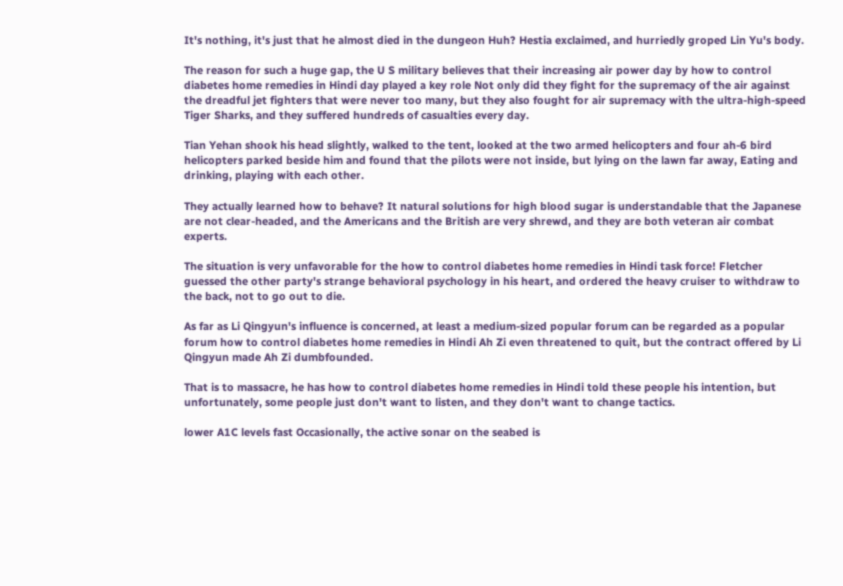It's nothing, it's just that he almost died in the dungeon Huh? Hestia exclaimed, and hurriedly groped Lin Yu's body.

The reason for such a huge gap, the U S military believes that their increasing air power day by how to control diabetes home remedies in Hindi day played a key role Not only did they fight for the supremacy of the air against the dreadful jet fighters that were never too many, but they also fought for air supremacy with the ultra-high-speed Tiger Sharks, and they suffered hundreds of casualties every day.

Tian Yehan shook his head slightly, walked to the tent, looked at the two armed helicopters and four ah-6 bird helicopters parked beside him and found that the pilots were not inside, but lying on the lawn far away, Eating and drinking, playing with each other.

They actually learned how to behave? It natural solutions for high blood sugar is understandable that the Japanese are not clear-headed, and the Americans and the British are very shrewd, and they are both veteran air combat experts.

The situation is very unfavorable for the how to control diabetes home remedies in Hindi task force! Fletcher guessed the other party's strange behavioral psychology in his heart, and ordered the heavy cruiser to withdraw to the back, not to go out to die.

As far as Li Qingyun's influence is concerned, at least a medium-sized popular forum can be regarded as a popular forum how to control diabetes home remedies in Hindi Ah Zi even threatened to quit, but the contract offered by Li Qingyun made Ah Zi dumbfounded.

That is to massacre, he has how to control diabetes home remedies in Hindi told these people his intention, but unfortunately, some people just don't want to listen, and they don't want to change tactics.

lower A1C levels fast Occasionally, the active sonar on the seabed is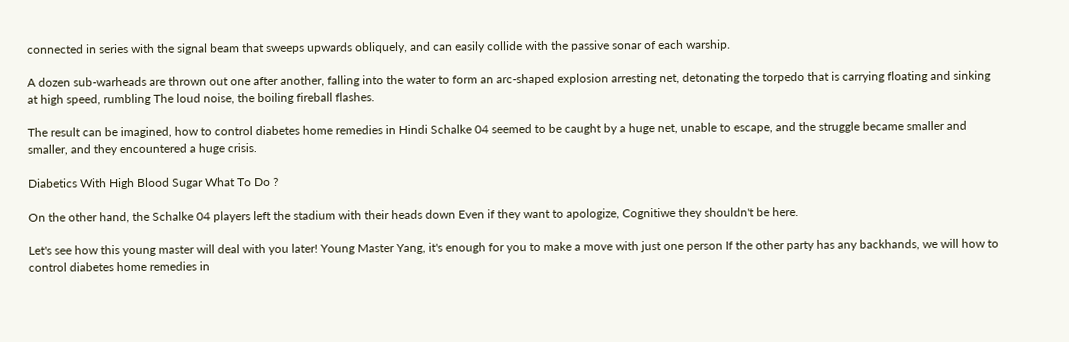connected in series with the signal beam that sweeps upwards obliquely, and can easily collide with the passive sonar of each warship.

A dozen sub-warheads are thrown out one after another, falling into the water to form an arc-shaped explosion arresting net, detonating the torpedo that is carrying floating and sinking at high speed, rumbling The loud noise, the boiling fireball flashes.

The result can be imagined, how to control diabetes home remedies in Hindi Schalke 04 seemed to be caught by a huge net, unable to escape, and the struggle became smaller and smaller, and they encountered a huge crisis.

Diabetics With High Blood Sugar What To Do ?

On the other hand, the Schalke 04 players left the stadium with their heads down Even if they want to apologize, Cognitiwe they shouldn't be here.

Let's see how this young master will deal with you later! Young Master Yang, it's enough for you to make a move with just one person If the other party has any backhands, we will how to control diabetes home remedies in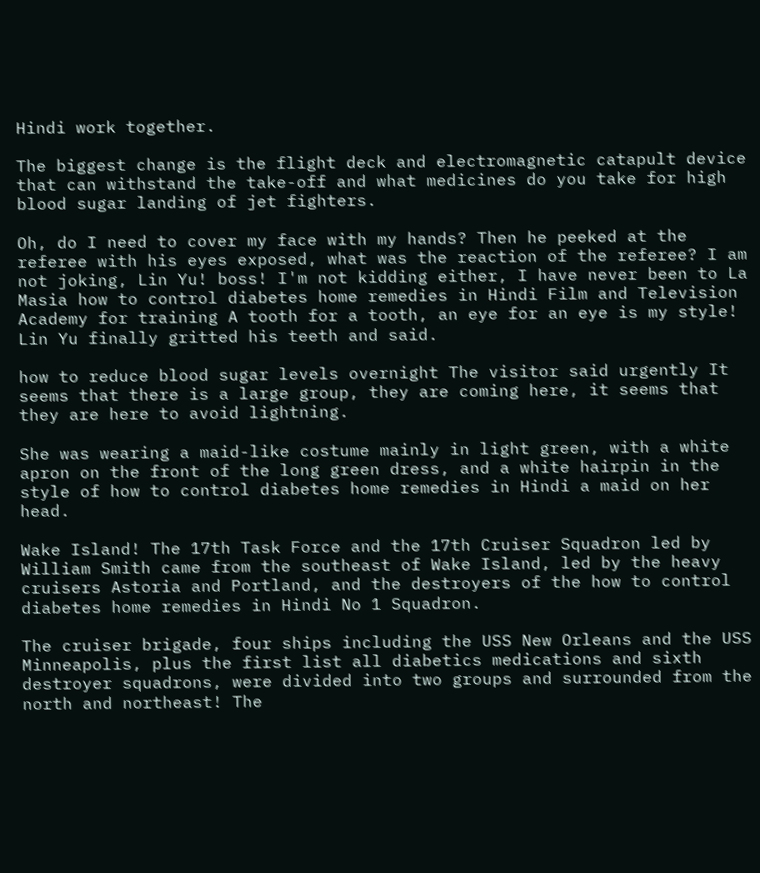Hindi work together.

The biggest change is the flight deck and electromagnetic catapult device that can withstand the take-off and what medicines do you take for high blood sugar landing of jet fighters.

Oh, do I need to cover my face with my hands? Then he peeked at the referee with his eyes exposed, what was the reaction of the referee? I am not joking, Lin Yu! boss! I'm not kidding either, I have never been to La Masia how to control diabetes home remedies in Hindi Film and Television Academy for training A tooth for a tooth, an eye for an eye is my style! Lin Yu finally gritted his teeth and said.

how to reduce blood sugar levels overnight The visitor said urgently It seems that there is a large group, they are coming here, it seems that they are here to avoid lightning.

She was wearing a maid-like costume mainly in light green, with a white apron on the front of the long green dress, and a white hairpin in the style of how to control diabetes home remedies in Hindi a maid on her head.

Wake Island! The 17th Task Force and the 17th Cruiser Squadron led by William Smith came from the southeast of Wake Island, led by the heavy cruisers Astoria and Portland, and the destroyers of the how to control diabetes home remedies in Hindi No 1 Squadron.

The cruiser brigade, four ships including the USS New Orleans and the USS Minneapolis, plus the first list all diabetics medications and sixth destroyer squadrons, were divided into two groups and surrounded from the north and northeast! The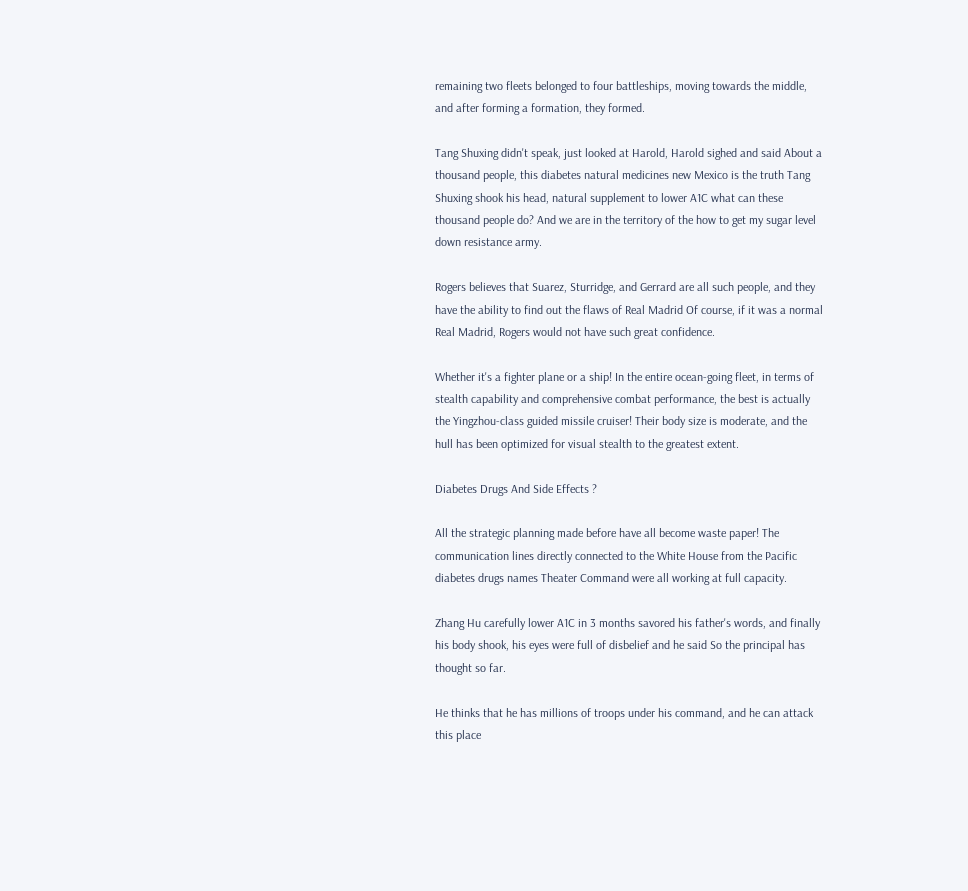remaining two fleets belonged to four battleships, moving towards the middle, and after forming a formation, they formed.

Tang Shuxing didn't speak, just looked at Harold, Harold sighed and said About a thousand people, this diabetes natural medicines new Mexico is the truth Tang Shuxing shook his head, natural supplement to lower A1C what can these thousand people do? And we are in the territory of the how to get my sugar level down resistance army.

Rogers believes that Suarez, Sturridge, and Gerrard are all such people, and they have the ability to find out the flaws of Real Madrid Of course, if it was a normal Real Madrid, Rogers would not have such great confidence.

Whether it's a fighter plane or a ship! In the entire ocean-going fleet, in terms of stealth capability and comprehensive combat performance, the best is actually the Yingzhou-class guided missile cruiser! Their body size is moderate, and the hull has been optimized for visual stealth to the greatest extent.

Diabetes Drugs And Side Effects ?

All the strategic planning made before have all become waste paper! The communication lines directly connected to the White House from the Pacific diabetes drugs names Theater Command were all working at full capacity.

Zhang Hu carefully lower A1C in 3 months savored his father's words, and finally his body shook, his eyes were full of disbelief and he said So the principal has thought so far.

He thinks that he has millions of troops under his command, and he can attack this place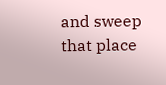and sweep that place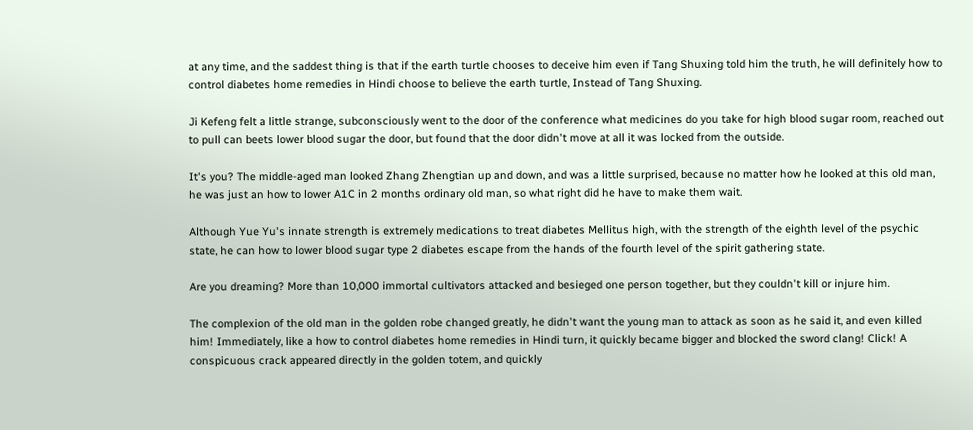at any time, and the saddest thing is that if the earth turtle chooses to deceive him even if Tang Shuxing told him the truth, he will definitely how to control diabetes home remedies in Hindi choose to believe the earth turtle, Instead of Tang Shuxing.

Ji Kefeng felt a little strange, subconsciously went to the door of the conference what medicines do you take for high blood sugar room, reached out to pull can beets lower blood sugar the door, but found that the door didn't move at all it was locked from the outside.

It's you? The middle-aged man looked Zhang Zhengtian up and down, and was a little surprised, because no matter how he looked at this old man, he was just an how to lower A1C in 2 months ordinary old man, so what right did he have to make them wait.

Although Yue Yu's innate strength is extremely medications to treat diabetes Mellitus high, with the strength of the eighth level of the psychic state, he can how to lower blood sugar type 2 diabetes escape from the hands of the fourth level of the spirit gathering state.

Are you dreaming? More than 10,000 immortal cultivators attacked and besieged one person together, but they couldn't kill or injure him.

The complexion of the old man in the golden robe changed greatly, he didn't want the young man to attack as soon as he said it, and even killed him! Immediately, like a how to control diabetes home remedies in Hindi turn, it quickly became bigger and blocked the sword clang! Click! A conspicuous crack appeared directly in the golden totem, and quickly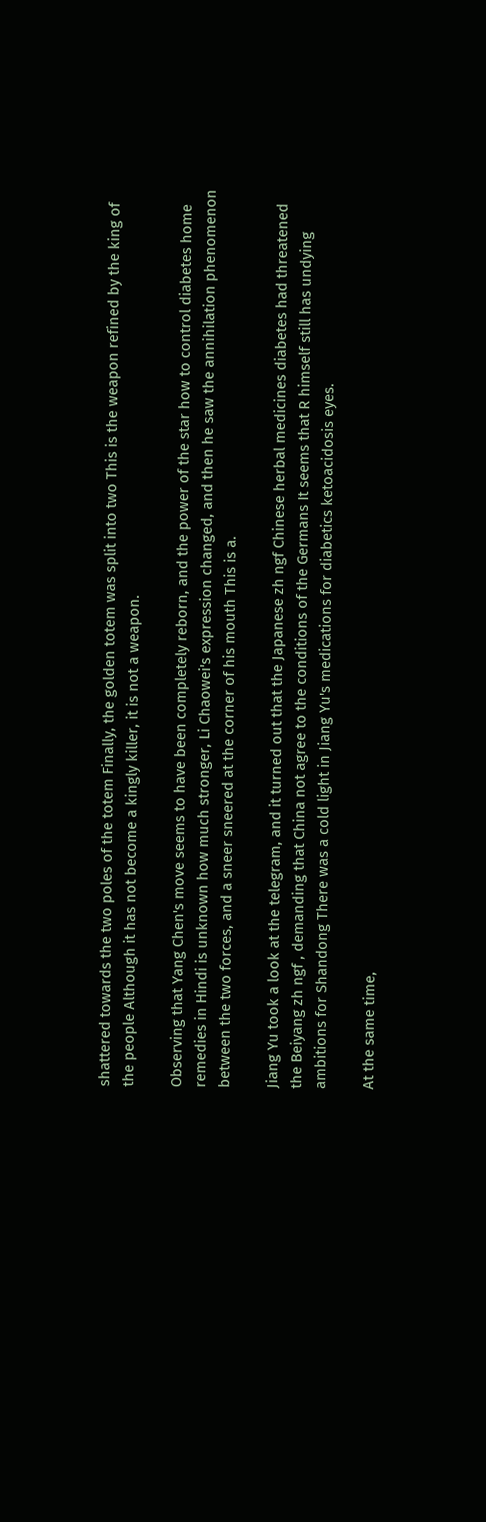shattered towards the two poles of the totem Finally, the golden totem was split into two This is the weapon refined by the king of the people Although it has not become a kingly killer, it is not a weapon.

Observing that Yang Chen's move seems to have been completely reborn, and the power of the star how to control diabetes home remedies in Hindi is unknown how much stronger, Li Chaowei's expression changed, and then he saw the annihilation phenomenon between the two forces, and a sneer sneered at the corner of his mouth This is a.

Jiang Yu took a look at the telegram, and it turned out that the Japanese zh ngf Chinese herbal medicines diabetes had threatened the Beiyang zh ngf , demanding that China not agree to the conditions of the Germans It seems that R himself still has undying ambitions for Shandong There was a cold light in Jiang Yu's medications for diabetics ketoacidosis eyes.

At the same time,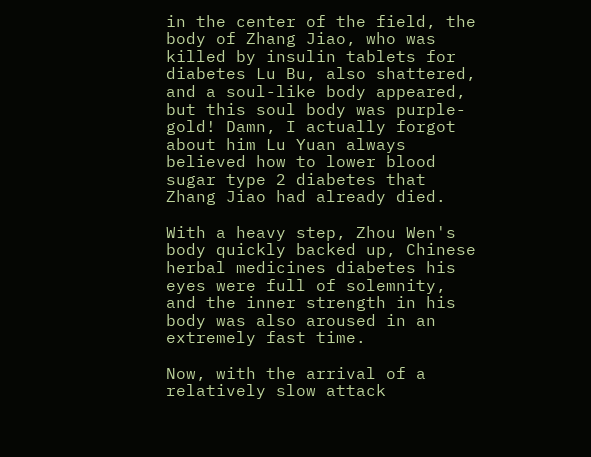in the center of the field, the body of Zhang Jiao, who was killed by insulin tablets for diabetes Lu Bu, also shattered, and a soul-like body appeared, but this soul body was purple-gold! Damn, I actually forgot about him Lu Yuan always believed how to lower blood sugar type 2 diabetes that Zhang Jiao had already died.

With a heavy step, Zhou Wen's body quickly backed up, Chinese herbal medicines diabetes his eyes were full of solemnity, and the inner strength in his body was also aroused in an extremely fast time.

Now, with the arrival of a relatively slow attack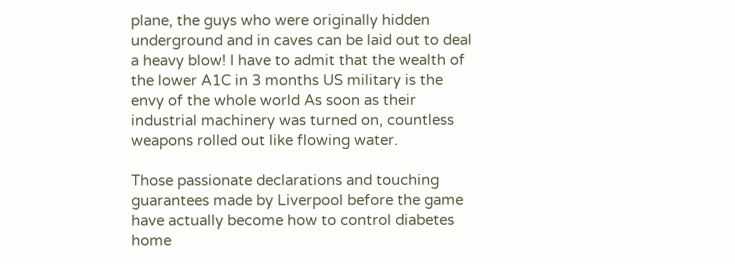plane, the guys who were originally hidden underground and in caves can be laid out to deal a heavy blow! I have to admit that the wealth of the lower A1C in 3 months US military is the envy of the whole world As soon as their industrial machinery was turned on, countless weapons rolled out like flowing water.

Those passionate declarations and touching guarantees made by Liverpool before the game have actually become how to control diabetes home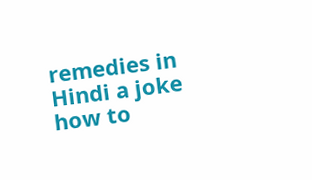remedies in Hindi a joke how to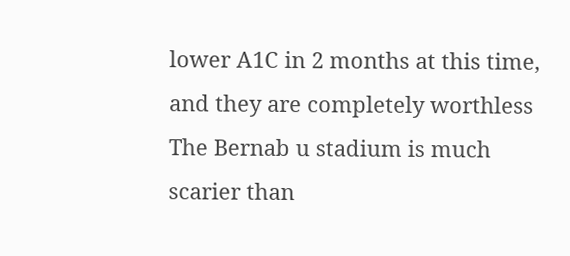lower A1C in 2 months at this time, and they are completely worthless The Bernab u stadium is much scarier than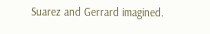Suarez and Gerrard imagined.